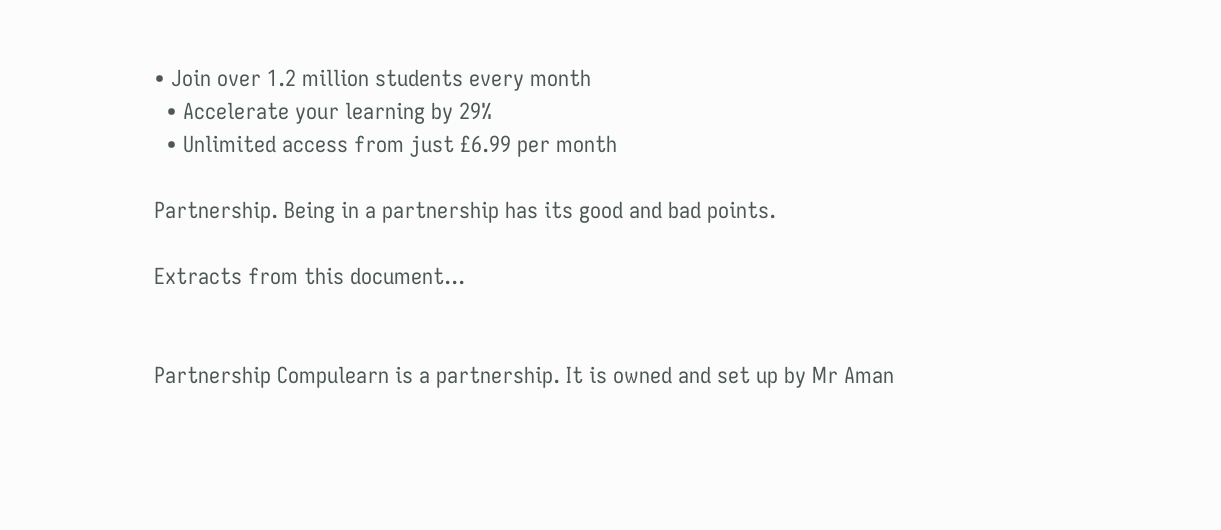• Join over 1.2 million students every month
  • Accelerate your learning by 29%
  • Unlimited access from just £6.99 per month

Partnership. Being in a partnership has its good and bad points.

Extracts from this document...


Partnership Compulearn is a partnership. It is owned and set up by Mr Aman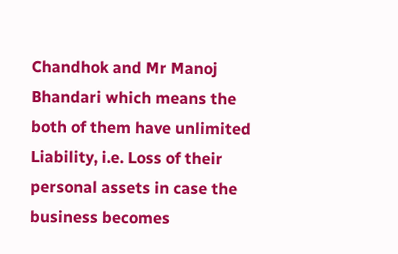Chandhok and Mr Manoj Bhandari which means the both of them have unlimited Liability, i.e. Loss of their personal assets in case the business becomes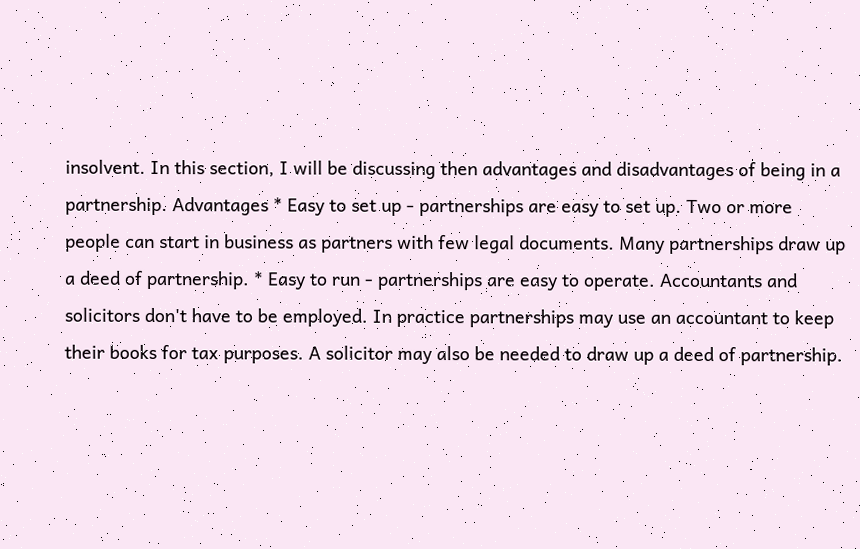insolvent. In this section, I will be discussing then advantages and disadvantages of being in a partnership. Advantages * Easy to set up - partnerships are easy to set up. Two or more people can start in business as partners with few legal documents. Many partnerships draw up a deed of partnership. * Easy to run - partnerships are easy to operate. Accountants and solicitors don't have to be employed. In practice partnerships may use an accountant to keep their books for tax purposes. A solicitor may also be needed to draw up a deed of partnership.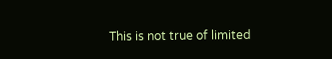This is not true of limited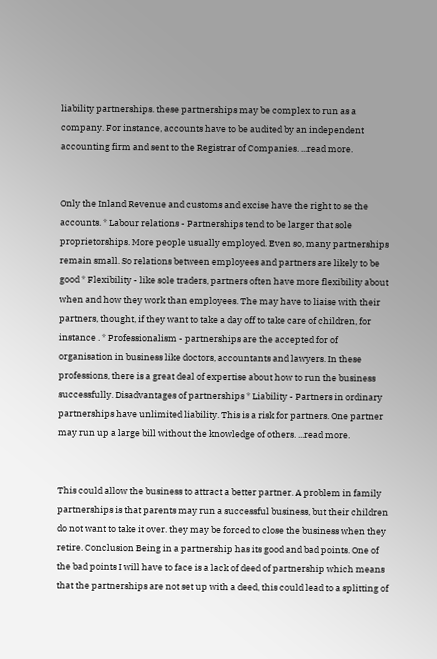liability partnerships. these partnerships may be complex to run as a company. For instance, accounts have to be audited by an independent accounting firm and sent to the Registrar of Companies. ...read more.


Only the Inland Revenue and customs and excise have the right to se the accounts. * Labour relations - Partnerships tend to be larger that sole proprietorships. More people usually employed. Even so, many partnerships remain small. So relations between employees and partners are likely to be good * Flexibility - like sole traders, partners often have more flexibility about when and how they work than employees. The may have to liaise with their partners, thought, if they want to take a day off to take care of children, for instance . * Professionalism - partnerships are the accepted for of organisation in business like doctors, accountants and lawyers. In these professions, there is a great deal of expertise about how to run the business successfully. Disadvantages of partnerships * Liability - Partners in ordinary partnerships have unlimited liability. This is a risk for partners. One partner may run up a large bill without the knowledge of others. ...read more.


This could allow the business to attract a better partner. A problem in family partnerships is that parents may run a successful business, but their children do not want to take it over. they may be forced to close the business when they retire. Conclusion Being in a partnership has its good and bad points. One of the bad points I will have to face is a lack of deed of partnership which means that the partnerships are not set up with a deed, this could lead to a splitting of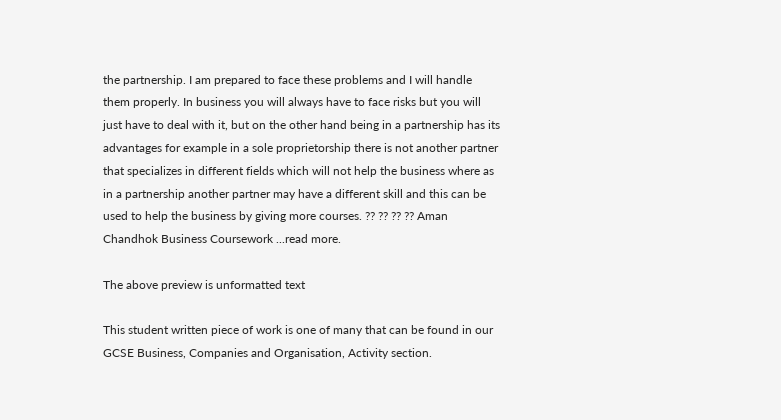the partnership. I am prepared to face these problems and I will handle them properly. In business you will always have to face risks but you will just have to deal with it, but on the other hand being in a partnership has its advantages for example in a sole proprietorship there is not another partner that specializes in different fields which will not help the business where as in a partnership another partner may have a different skill and this can be used to help the business by giving more courses. ?? ?? ?? ?? Aman Chandhok Business Coursework ...read more.

The above preview is unformatted text

This student written piece of work is one of many that can be found in our GCSE Business, Companies and Organisation, Activity section.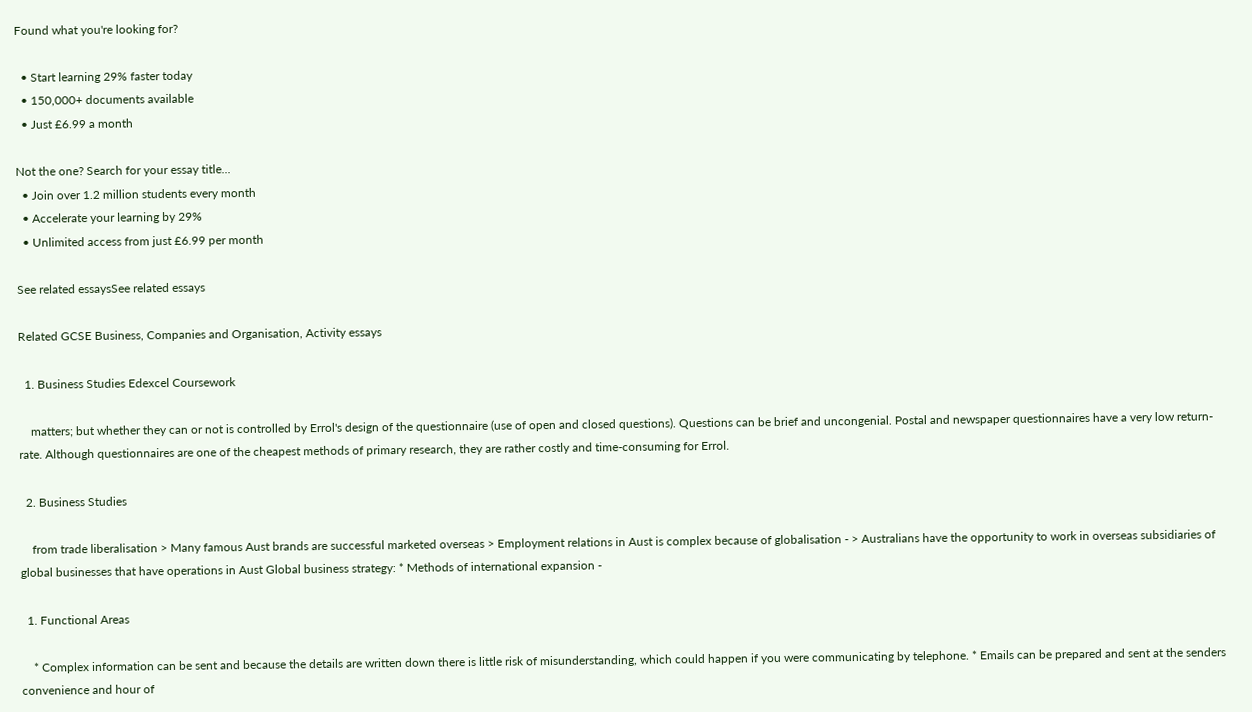Found what you're looking for?

  • Start learning 29% faster today
  • 150,000+ documents available
  • Just £6.99 a month

Not the one? Search for your essay title...
  • Join over 1.2 million students every month
  • Accelerate your learning by 29%
  • Unlimited access from just £6.99 per month

See related essaysSee related essays

Related GCSE Business, Companies and Organisation, Activity essays

  1. Business Studies Edexcel Coursework

    matters; but whether they can or not is controlled by Errol's design of the questionnaire (use of open and closed questions). Questions can be brief and uncongenial. Postal and newspaper questionnaires have a very low return-rate. Although questionnaires are one of the cheapest methods of primary research, they are rather costly and time-consuming for Errol.

  2. Business Studies

    from trade liberalisation > Many famous Aust brands are successful marketed overseas > Employment relations in Aust is complex because of globalisation - > Australians have the opportunity to work in overseas subsidiaries of global businesses that have operations in Aust Global business strategy: * Methods of international expansion -

  1. Functional Areas

    * Complex information can be sent and because the details are written down there is little risk of misunderstanding, which could happen if you were communicating by telephone. * Emails can be prepared and sent at the senders convenience and hour of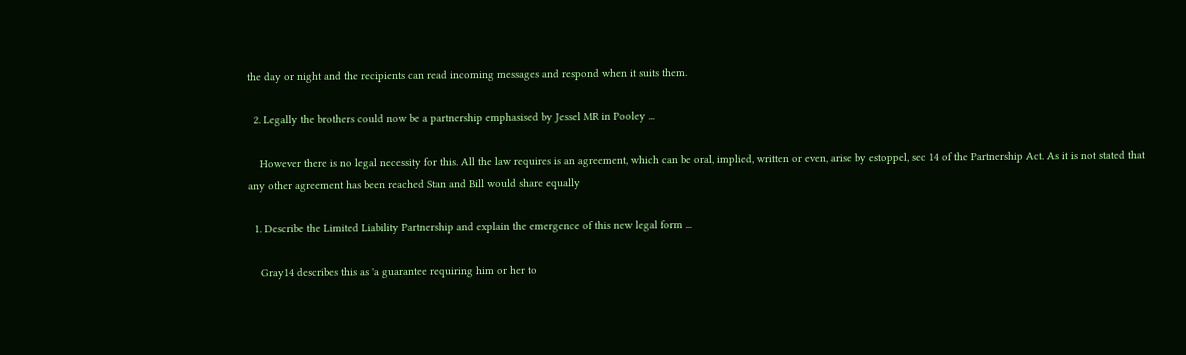the day or night and the recipients can read incoming messages and respond when it suits them.

  2. Legally the brothers could now be a partnership emphasised by Jessel MR in Pooley ...

    However there is no legal necessity for this. All the law requires is an agreement, which can be oral, implied, written or even, arise by estoppel, sec 14 of the Partnership Act. As it is not stated that any other agreement has been reached Stan and Bill would share equally

  1. Describe the Limited Liability Partnership and explain the emergence of this new legal form ...

    Gray14 describes this as 'a guarantee requiring him or her to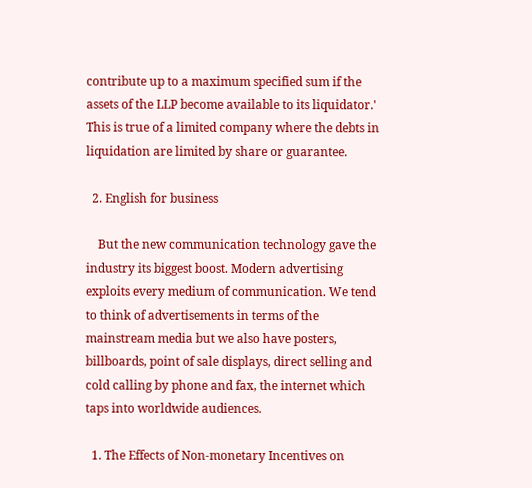contribute up to a maximum specified sum if the assets of the LLP become available to its liquidator.' This is true of a limited company where the debts in liquidation are limited by share or guarantee.

  2. English for business

    But the new communication technology gave the industry its biggest boost. Modern advertising exploits every medium of communication. We tend to think of advertisements in terms of the mainstream media but we also have posters, billboards, point of sale displays, direct selling and cold calling by phone and fax, the internet which taps into worldwide audiences.

  1. The Effects of Non-monetary Incentives on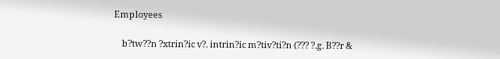Employees

    b?tw??n ?xtrin?ic v?. intrin?ic m?tiv?ti?n (??? ?.g. B??r &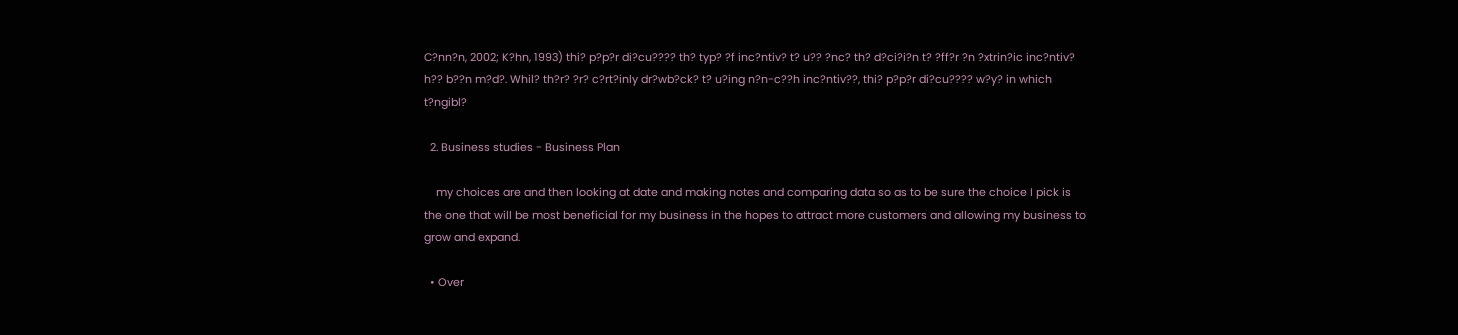C?nn?n, 2002; K?hn, 1993) thi? p?p?r di?cu???? th? typ? ?f inc?ntiv? t? u?? ?nc? th? d?ci?i?n t? ?ff?r ?n ?xtrin?ic inc?ntiv? h?? b??n m?d?. Whil? th?r? ?r? c?rt?inly dr?wb?ck? t? u?ing n?n-c??h inc?ntiv??, thi? p?p?r di?cu???? w?y? in which t?ngibl?

  2. Business studies - Business Plan

    my choices are and then looking at date and making notes and comparing data so as to be sure the choice I pick is the one that will be most beneficial for my business in the hopes to attract more customers and allowing my business to grow and expand.

  • Over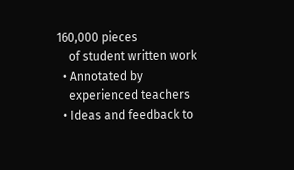160,000 pieces
    of student written work
  • Annotated by
    experienced teachers
  • Ideas and feedback to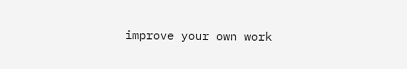improve your own work